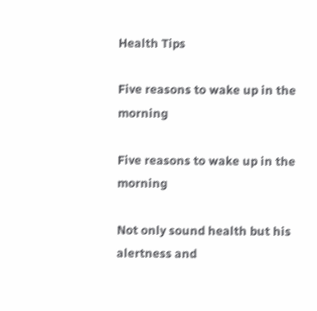Health Tips

Five reasons to wake up in the morning

Five reasons to wake up in the morning

Not only sound health but his alertness and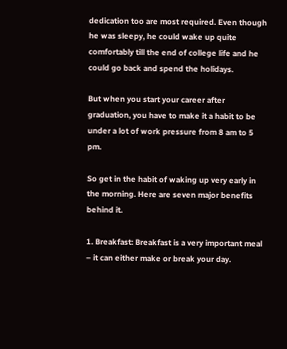dedication too are most required. Even though he was sleepy, he could wake up quite comfortably till the end of college life and he could go back and spend the holidays.

But when you start your career after graduation, you have to make it a habit to be under a lot of work pressure from 8 am to 5 pm.

So get in the habit of waking up very early in the morning. Here are seven major benefits behind it.

1. Breakfast: Breakfast is a very important meal – it can either make or break your day.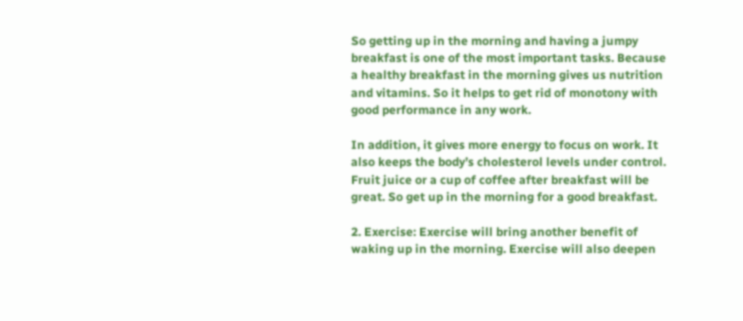So getting up in the morning and having a jumpy breakfast is one of the most important tasks. Because a healthy breakfast in the morning gives us nutrition and vitamins. So it helps to get rid of monotony with good performance in any work.

In addition, it gives more energy to focus on work. It also keeps the body’s cholesterol levels under control. Fruit juice or a cup of coffee after breakfast will be great. So get up in the morning for a good breakfast.

2. Exercise: Exercise will bring another benefit of waking up in the morning. Exercise will also deepen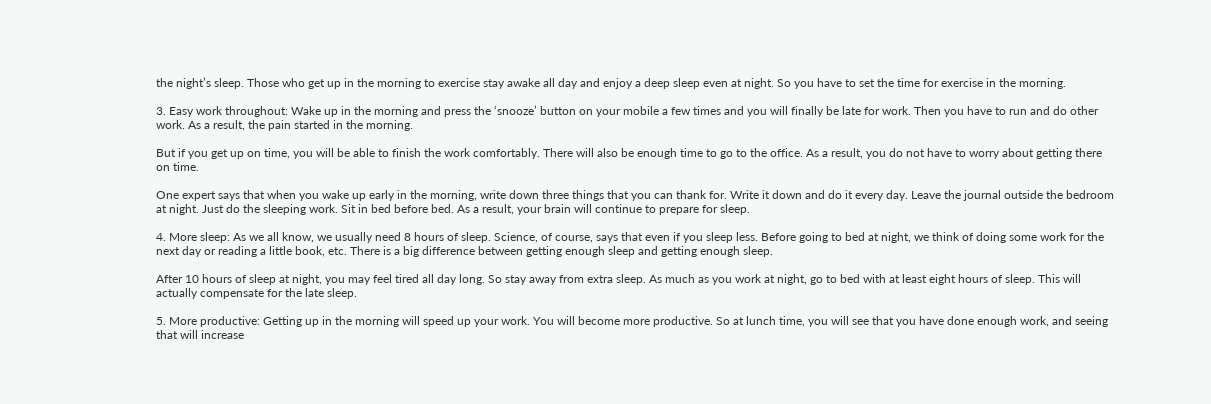the night’s sleep. Those who get up in the morning to exercise stay awake all day and enjoy a deep sleep even at night. So you have to set the time for exercise in the morning.

3. Easy work throughout: Wake up in the morning and press the ‘snooze’ button on your mobile a few times and you will finally be late for work. Then you have to run and do other work. As a result, the pain started in the morning.

But if you get up on time, you will be able to finish the work comfortably. There will also be enough time to go to the office. As a result, you do not have to worry about getting there on time.

One expert says that when you wake up early in the morning, write down three things that you can thank for. Write it down and do it every day. Leave the journal outside the bedroom at night. Just do the sleeping work. Sit in bed before bed. As a result, your brain will continue to prepare for sleep.

4. More sleep: As we all know, we usually need 8 hours of sleep. Science, of course, says that even if you sleep less. Before going to bed at night, we think of doing some work for the next day or reading a little book, etc. There is a big difference between getting enough sleep and getting enough sleep.

After 10 hours of sleep at night, you may feel tired all day long. So stay away from extra sleep. As much as you work at night, go to bed with at least eight hours of sleep. This will actually compensate for the late sleep.

5. More productive: Getting up in the morning will speed up your work. You will become more productive. So at lunch time, you will see that you have done enough work, and seeing that will increase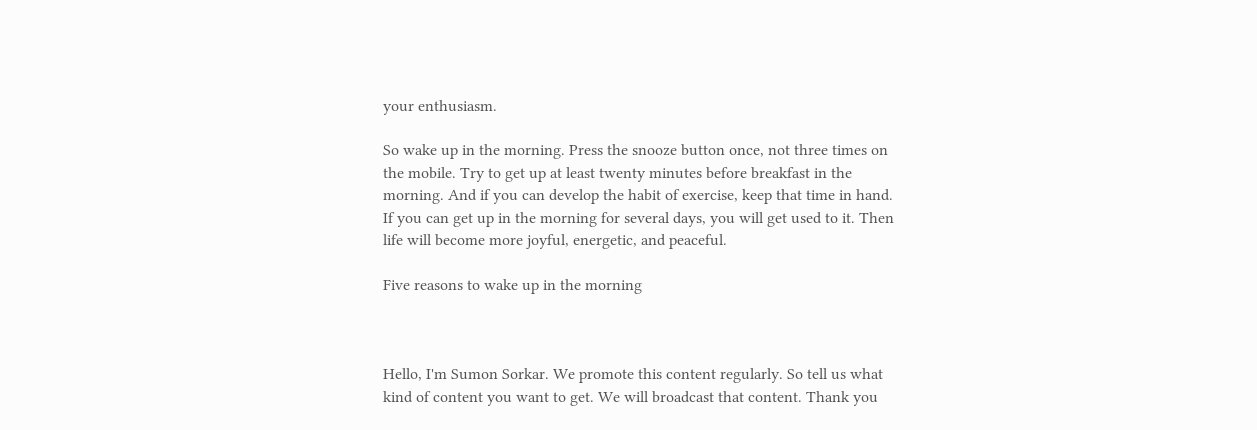your enthusiasm.

So wake up in the morning. Press the snooze button once, not three times on the mobile. Try to get up at least twenty minutes before breakfast in the morning. And if you can develop the habit of exercise, keep that time in hand. If you can get up in the morning for several days, you will get used to it. Then life will become more joyful, energetic, and peaceful.

Five reasons to wake up in the morning



Hello, I'm Sumon Sorkar. We promote this content regularly. So tell us what kind of content you want to get. We will broadcast that content. Thank you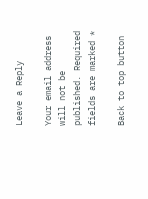Leave a Reply

Your email address will not be published. Required fields are marked *

Back to top button